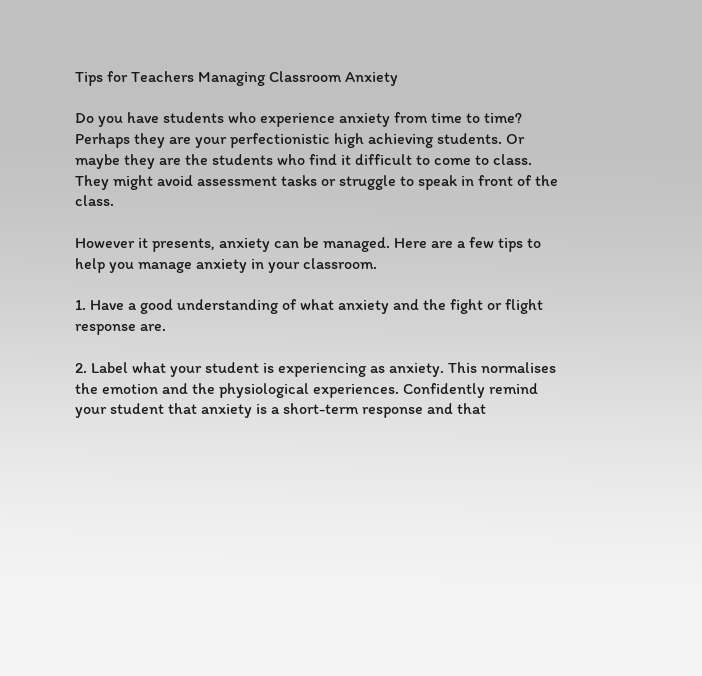Tips for Teachers Managing Classroom Anxiety

Do you have students who experience anxiety from time to time? Perhaps they are your perfectionistic high achieving students. Or maybe they are the students who find it difficult to come to class. They might avoid assessment tasks or struggle to speak in front of the class.

However it presents, anxiety can be managed. Here are a few tips to help you manage anxiety in your classroom.

1. Have a good understanding of what anxiety and the fight or flight response are.

2. Label what your student is experiencing as anxiety. This normalises the emotion and the physiological experiences. Confidently remind your student that anxiety is a short-term response and that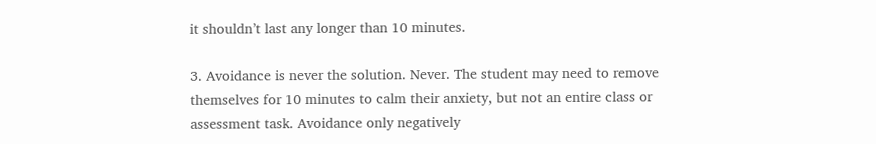it shouldn’t last any longer than 10 minutes.

3. Avoidance is never the solution. Never. The student may need to remove themselves for 10 minutes to calm their anxiety, but not an entire class or assessment task. Avoidance only negatively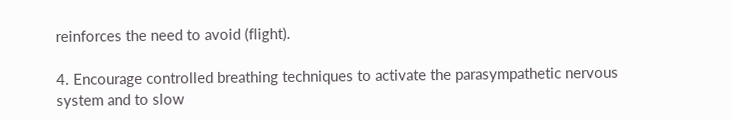reinforces the need to avoid (flight).

4. Encourage controlled breathing techniques to activate the parasympathetic nervous system and to slow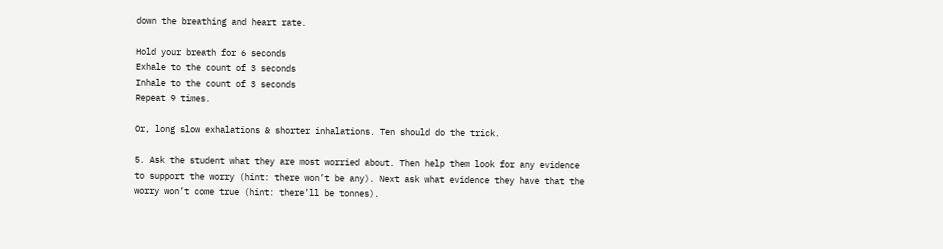down the breathing and heart rate.

Hold your breath for 6 seconds
Exhale to the count of 3 seconds
Inhale to the count of 3 seconds
Repeat 9 times.

Or, long slow exhalations & shorter inhalations. Ten should do the trick.

5. Ask the student what they are most worried about. Then help them look for any evidence to support the worry (hint: there won’t be any). Next ask what evidence they have that the worry won’t come true (hint: there’ll be tonnes).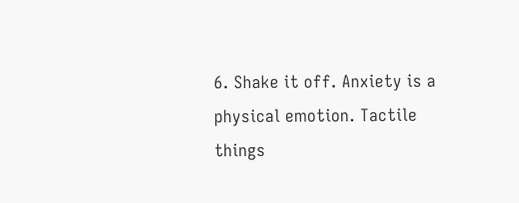6. Shake it off. Anxiety is a physical emotion. Tactile things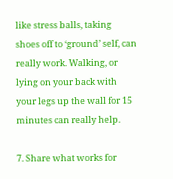like stress balls, taking shoes off to ‘ground’ self, can really work. Walking, or lying on your back with your legs up the wall for 15 minutes can really help.

7. Share what works for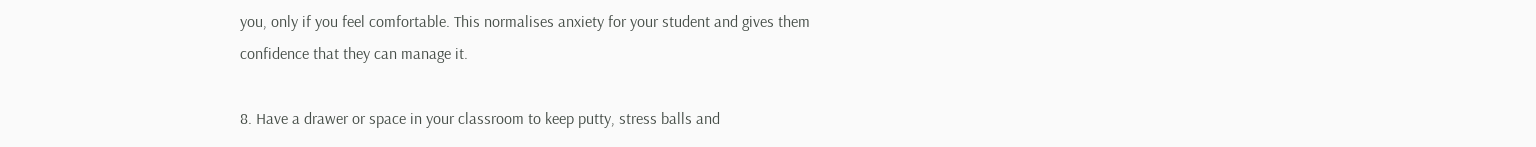you, only if you feel comfortable. This normalises anxiety for your student and gives them confidence that they can manage it.

8. Have a drawer or space in your classroom to keep putty, stress balls and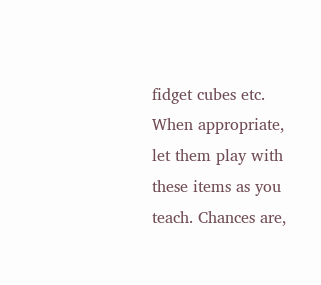fidget cubes etc. When appropriate, let them play with these items as you teach. Chances are,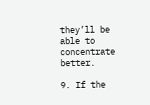they’ll be able to concentrate better.

9. If the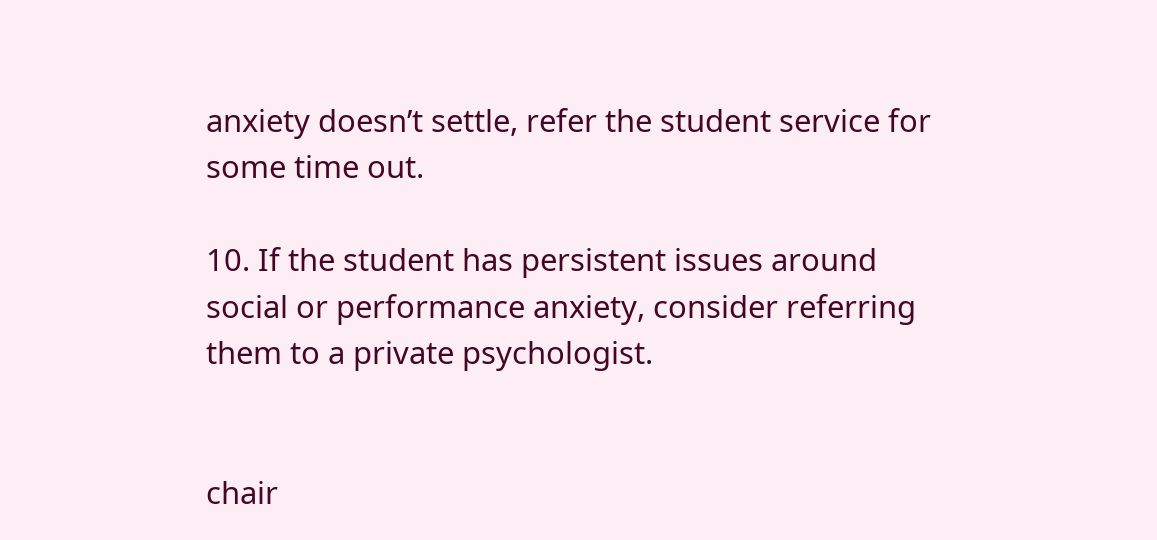anxiety doesn’t settle, refer the student service for some time out.

10. If the student has persistent issues around social or performance anxiety, consider referring them to a private psychologist.


chair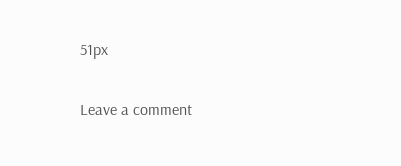51px

Leave a comment